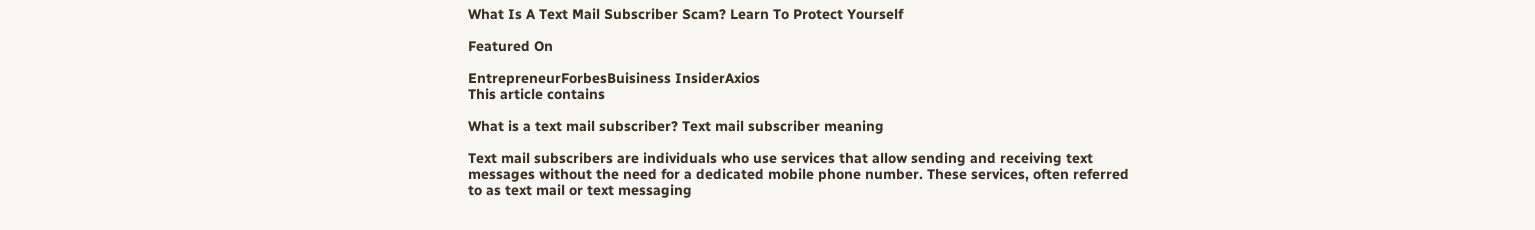What Is A Text Mail Subscriber Scam? Learn To Protect Yourself

Featured On

EntrepreneurForbesBuisiness InsiderAxios
This article contains

What is a text mail subscriber? Text mail subscriber meaning

Text mail subscribers are individuals who use services that allow sending and receiving text messages without the need for a dedicated mobile phone number. These services, often referred to as text mail or text messaging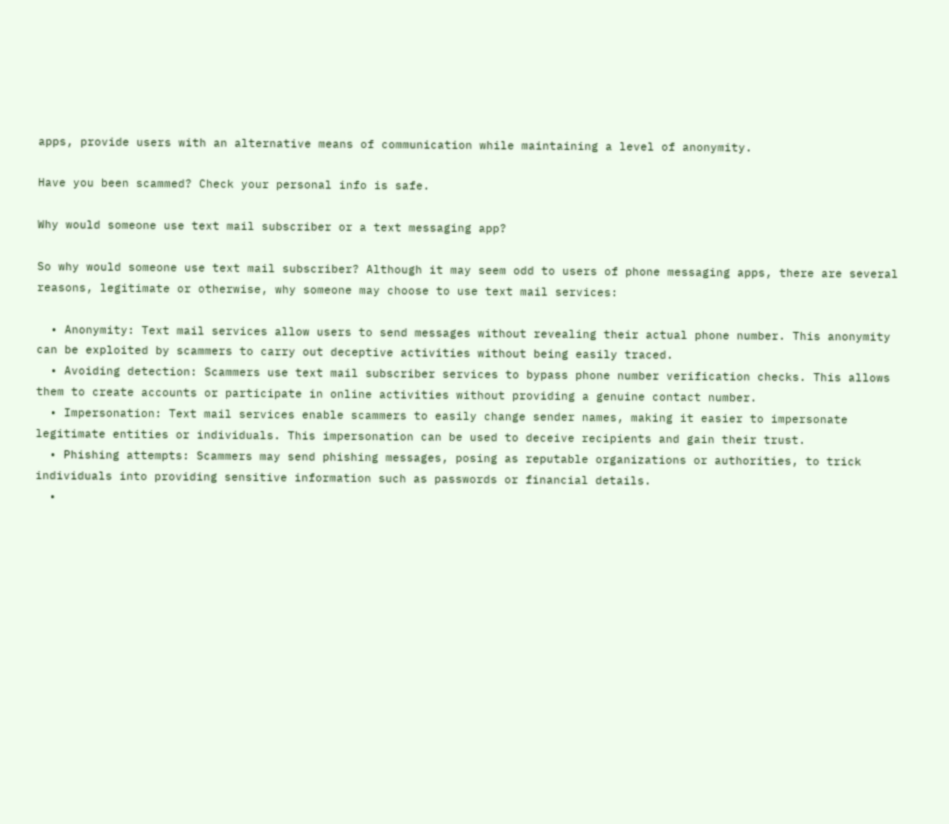apps, provide users with an alternative means of communication while maintaining a level of anonymity.

Have you been scammed? Check your personal info is safe.

Why would someone use text mail subscriber or a text messaging app?

So why would someone use text mail subscriber? Although it may seem odd to users of phone messaging apps, there are several reasons, legitimate or otherwise, why someone may choose to use text mail services:

  • Anonymity: Text mail services allow users to send messages without revealing their actual phone number. This anonymity can be exploited by scammers to carry out deceptive activities without being easily traced.
  • Avoiding detection: Scammers use text mail subscriber services to bypass phone number verification checks. This allows them to create accounts or participate in online activities without providing a genuine contact number.
  • Impersonation: Text mail services enable scammers to easily change sender names, making it easier to impersonate legitimate entities or individuals. This impersonation can be used to deceive recipients and gain their trust.
  • Phishing attempts: Scammers may send phishing messages, posing as reputable organizations or authorities, to trick individuals into providing sensitive information such as passwords or financial details.
  •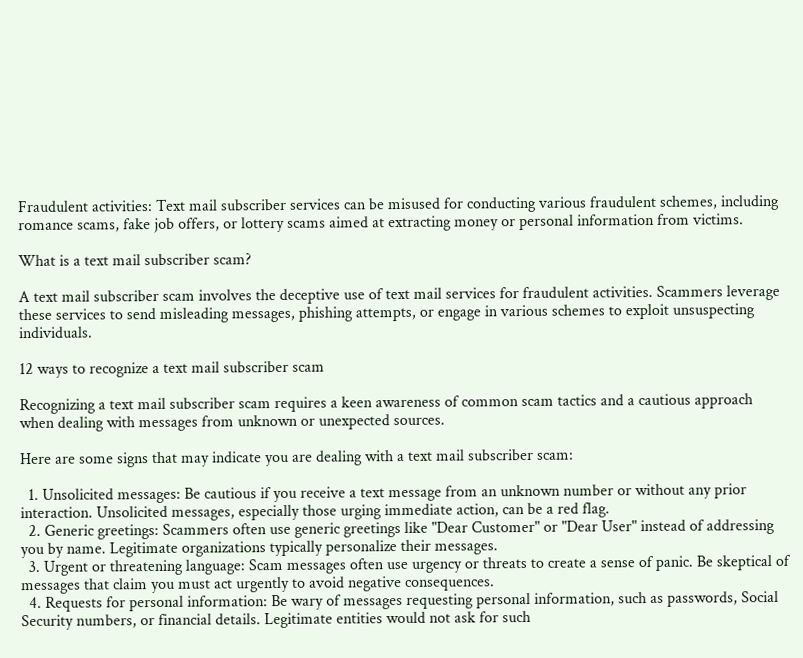Fraudulent activities: Text mail subscriber services can be misused for conducting various fraudulent schemes, including romance scams, fake job offers, or lottery scams aimed at extracting money or personal information from victims.

What is a text mail subscriber scam?

A text mail subscriber scam involves the deceptive use of text mail services for fraudulent activities. Scammers leverage these services to send misleading messages, phishing attempts, or engage in various schemes to exploit unsuspecting individuals.

12 ways to recognize a text mail subscriber scam

Recognizing a text mail subscriber scam requires a keen awareness of common scam tactics and a cautious approach when dealing with messages from unknown or unexpected sources.

Here are some signs that may indicate you are dealing with a text mail subscriber scam:

  1. Unsolicited messages: Be cautious if you receive a text message from an unknown number or without any prior interaction. Unsolicited messages, especially those urging immediate action, can be a red flag.
  2. Generic greetings: Scammers often use generic greetings like "Dear Customer" or "Dear User" instead of addressing you by name. Legitimate organizations typically personalize their messages.
  3. Urgent or threatening language: Scam messages often use urgency or threats to create a sense of panic. Be skeptical of messages that claim you must act urgently to avoid negative consequences.
  4. Requests for personal information: Be wary of messages requesting personal information, such as passwords, Social Security numbers, or financial details. Legitimate entities would not ask for such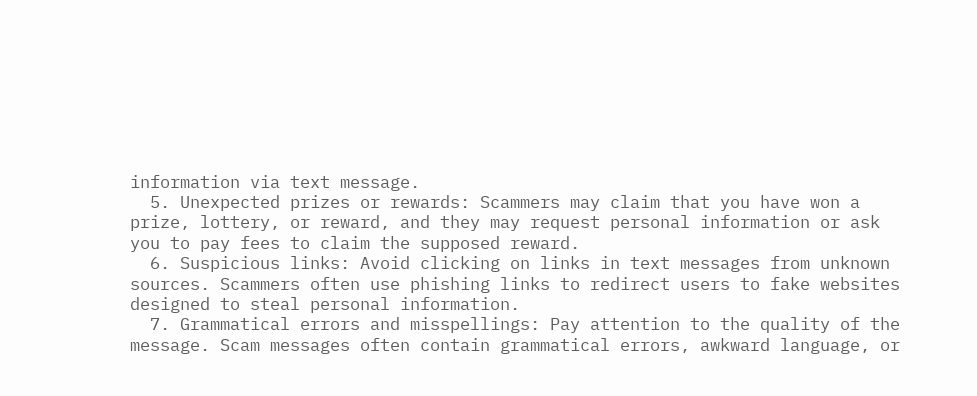information via text message.
  5. Unexpected prizes or rewards: Scammers may claim that you have won a prize, lottery, or reward, and they may request personal information or ask you to pay fees to claim the supposed reward.
  6. Suspicious links: Avoid clicking on links in text messages from unknown sources. Scammers often use phishing links to redirect users to fake websites designed to steal personal information.
  7. Grammatical errors and misspellings: Pay attention to the quality of the message. Scam messages often contain grammatical errors, awkward language, or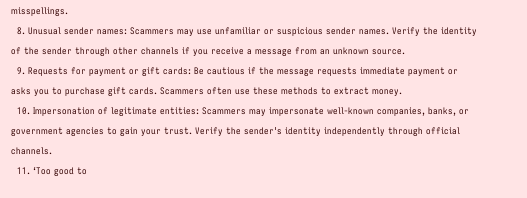misspellings.
  8. Unusual sender names: Scammers may use unfamiliar or suspicious sender names. Verify the identity of the sender through other channels if you receive a message from an unknown source.
  9. Requests for payment or gift cards: Be cautious if the message requests immediate payment or asks you to purchase gift cards. Scammers often use these methods to extract money.
  10. Impersonation of legitimate entities: Scammers may impersonate well-known companies, banks, or government agencies to gain your trust. Verify the sender's identity independently through official channels.
  11. ‘Too good to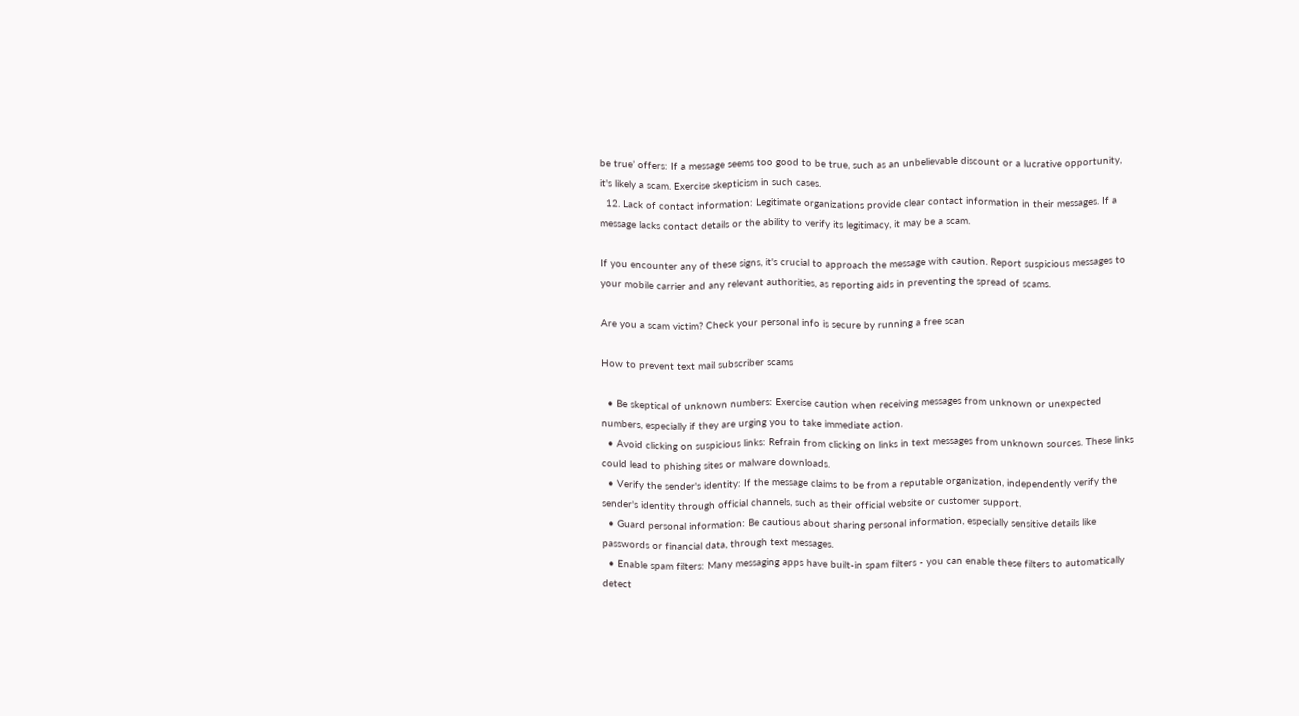be true’ offers: If a message seems too good to be true, such as an unbelievable discount or a lucrative opportunity, it's likely a scam. Exercise skepticism in such cases.
  12. Lack of contact information: Legitimate organizations provide clear contact information in their messages. If a message lacks contact details or the ability to verify its legitimacy, it may be a scam.

If you encounter any of these signs, it's crucial to approach the message with caution. Report suspicious messages to your mobile carrier and any relevant authorities, as reporting aids in preventing the spread of scams.

Are you a scam victim? Check your personal info is secure by running a free scan

How to prevent text mail subscriber scams

  • Be skeptical of unknown numbers: Exercise caution when receiving messages from unknown or unexpected numbers, especially if they are urging you to take immediate action.
  • Avoid clicking on suspicious links: Refrain from clicking on links in text messages from unknown sources. These links could lead to phishing sites or malware downloads.
  • Verify the sender's identity: If the message claims to be from a reputable organization, independently verify the sender's identity through official channels, such as their official website or customer support.
  • Guard personal information: Be cautious about sharing personal information, especially sensitive details like passwords or financial data, through text messages.
  • Enable spam filters: Many messaging apps have built-in spam filters - you can enable these filters to automatically detect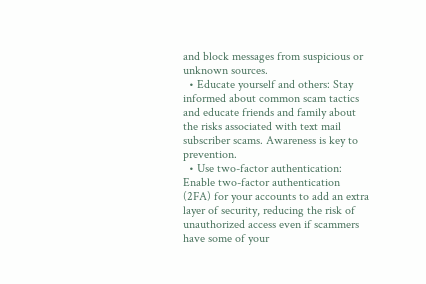and block messages from suspicious or unknown sources.
  • Educate yourself and others: Stay informed about common scam tactics and educate friends and family about the risks associated with text mail subscriber scams. Awareness is key to prevention.
  • Use two-factor authentication: Enable two-factor authentication (2FA) for your accounts to add an extra layer of security, reducing the risk of unauthorized access even if scammers have some of your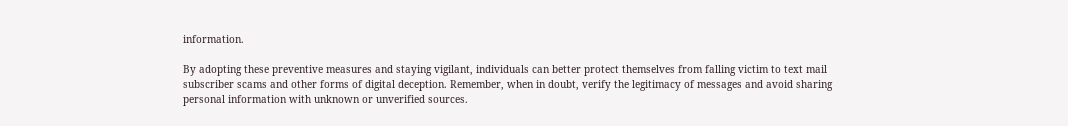information.

By adopting these preventive measures and staying vigilant, individuals can better protect themselves from falling victim to text mail subscriber scams and other forms of digital deception. Remember, when in doubt, verify the legitimacy of messages and avoid sharing personal information with unknown or unverified sources.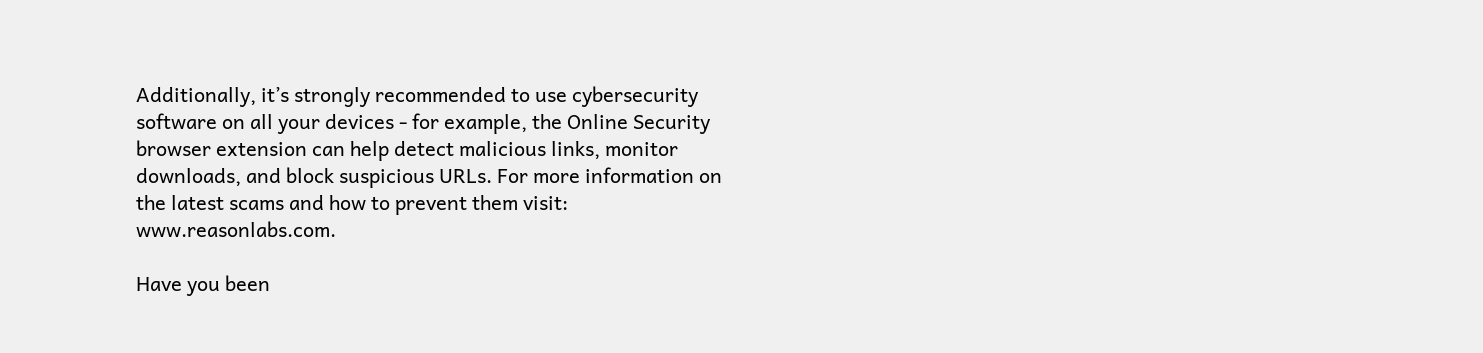Additionally, it’s strongly recommended to use cybersecurity software on all your devices - for example, the Online Security browser extension can help detect malicious links, monitor downloads, and block suspicious URLs. For more information on the latest scams and how to prevent them visit: www.reasonlabs.com.

Have you been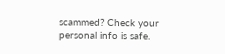scammed? Check your personal info is safe.